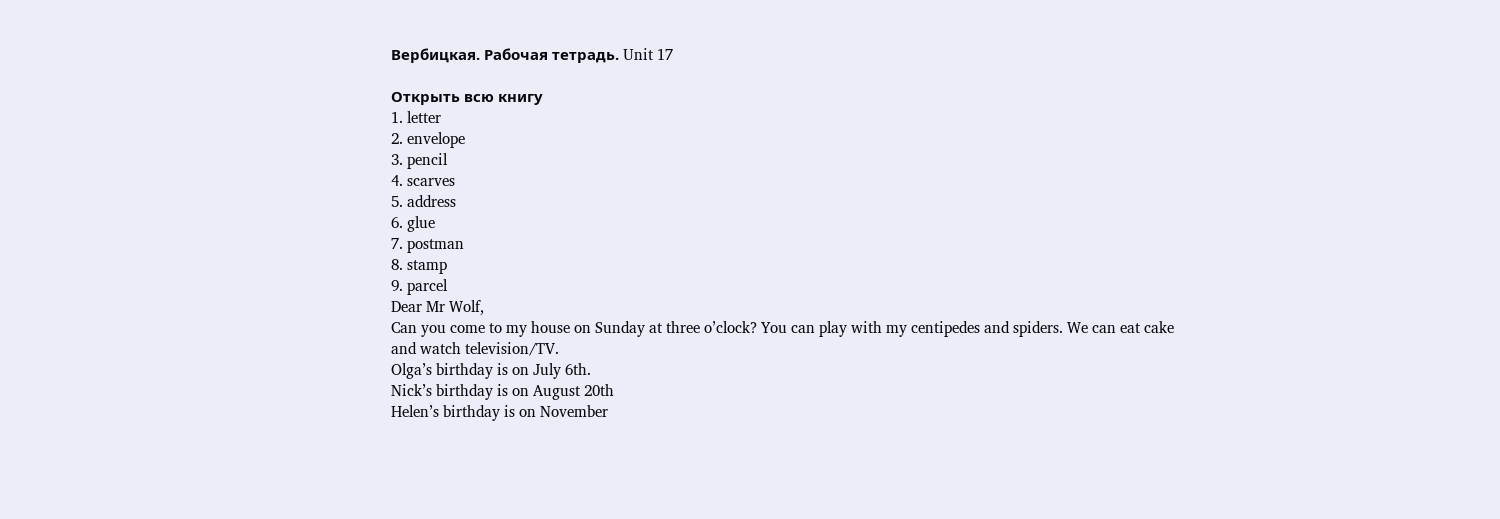Вербицкая. Рабочая тетрадь. Unit 17

Открыть всю книгу
1. letter
2. envelope
3. pencil
4. scarves
5. address
6. glue
7. postman
8. stamp
9. parcel
Dear Mr Wolf,
Can you come to my house on Sunday at three o’clock? You can play with my centipedes and spiders. We can eat cake and watch television/TV.
Olga’s birthday is on July 6th.
Nick’s birthday is on August 20th
Helen’s birthday is on November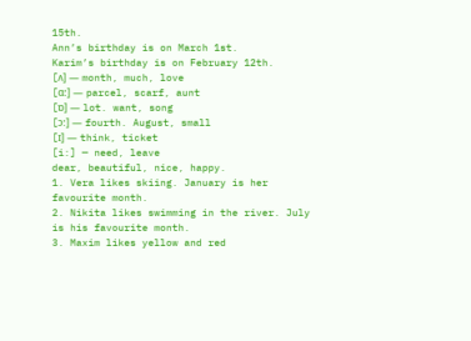15th.
Ann’s birthday is on March 1st.
Karim’s birthday is on February 12th.
[ʌ] — month, much, love
[ɑ:] — parcel, scarf, aunt
[ɒ] — lot. want, song
[ɔ:] — fourth. August, small
[ɪ] — think, ticket
[i:] — need, leave
dear, beautiful, nice, happy.
1. Vera likes skiing. January is her favourite month.
2. Nikita likes swimming in the river. July is his favourite month.
3. Maxim likes yellow and red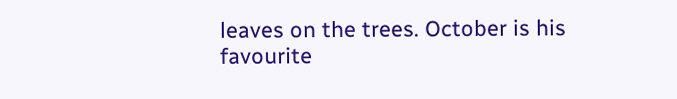leaves on the trees. October is his favourite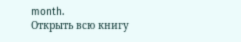month.
Открыть всю книгу